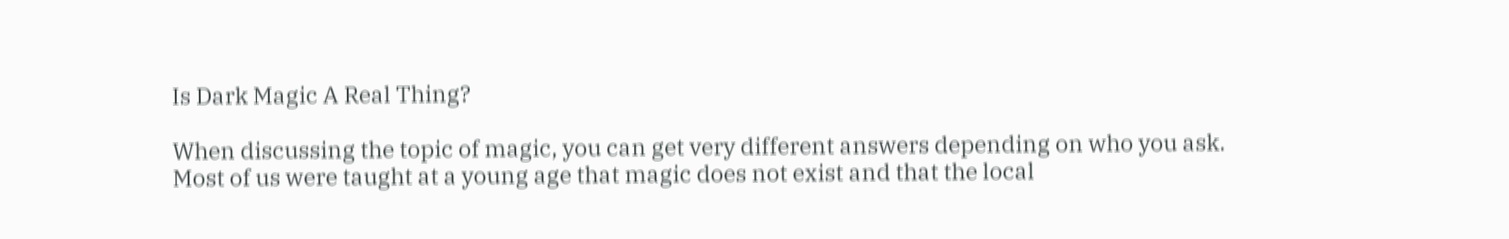Is Dark Magic A Real Thing?

When discussing the topic of magic, you can get very different answers depending on who you ask. Most of us were taught at a young age that magic does not exist and that the local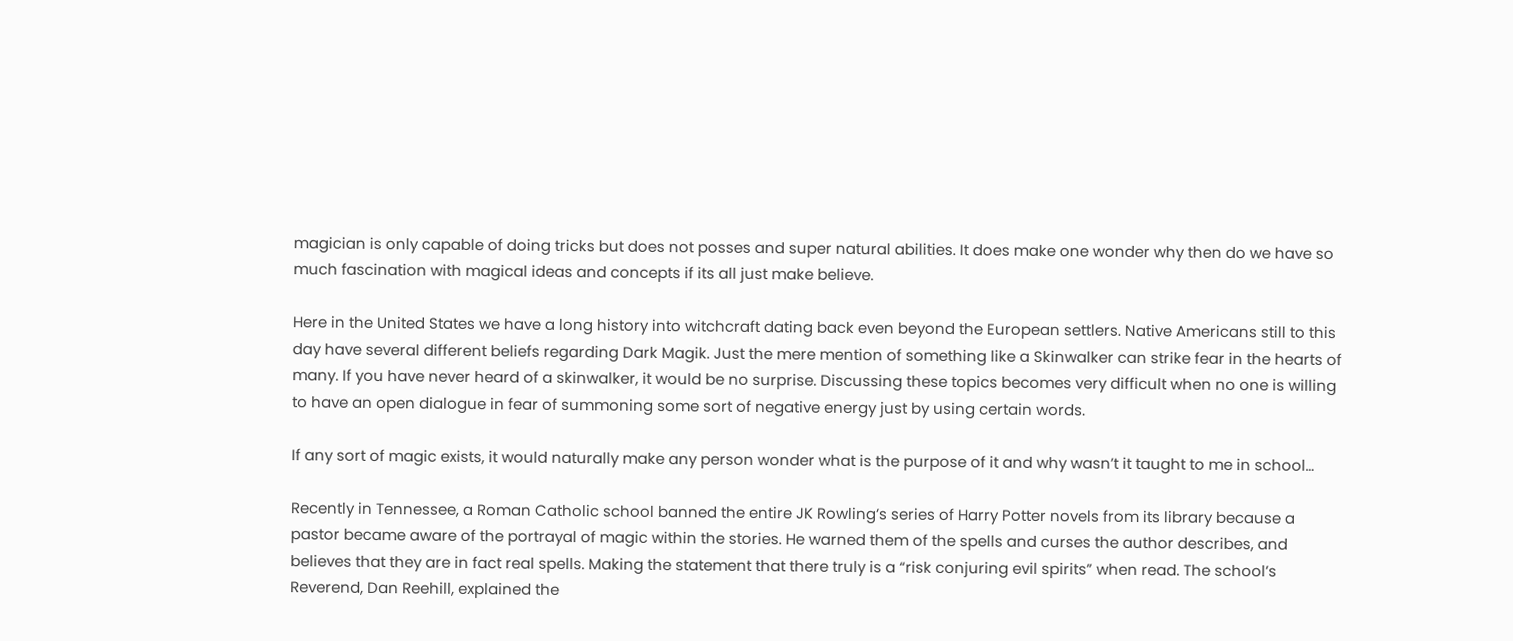magician is only capable of doing tricks but does not posses and super natural abilities. It does make one wonder why then do we have so much fascination with magical ideas and concepts if its all just make believe.

Here in the United States we have a long history into witchcraft dating back even beyond the European settlers. Native Americans still to this day have several different beliefs regarding Dark Magik. Just the mere mention of something like a Skinwalker can strike fear in the hearts of many. If you have never heard of a skinwalker, it would be no surprise. Discussing these topics becomes very difficult when no one is willing to have an open dialogue in fear of summoning some sort of negative energy just by using certain words.

If any sort of magic exists, it would naturally make any person wonder what is the purpose of it and why wasn’t it taught to me in school…

Recently in Tennessee, a Roman Catholic school banned the entire JK Rowling’s series of Harry Potter novels from its library because a pastor became aware of the portrayal of magic within the stories. He warned them of the spells and curses the author describes, and believes that they are in fact real spells. Making the statement that there truly is a “risk conjuring evil spirits” when read. The school’s Reverend, Dan Reehill, explained the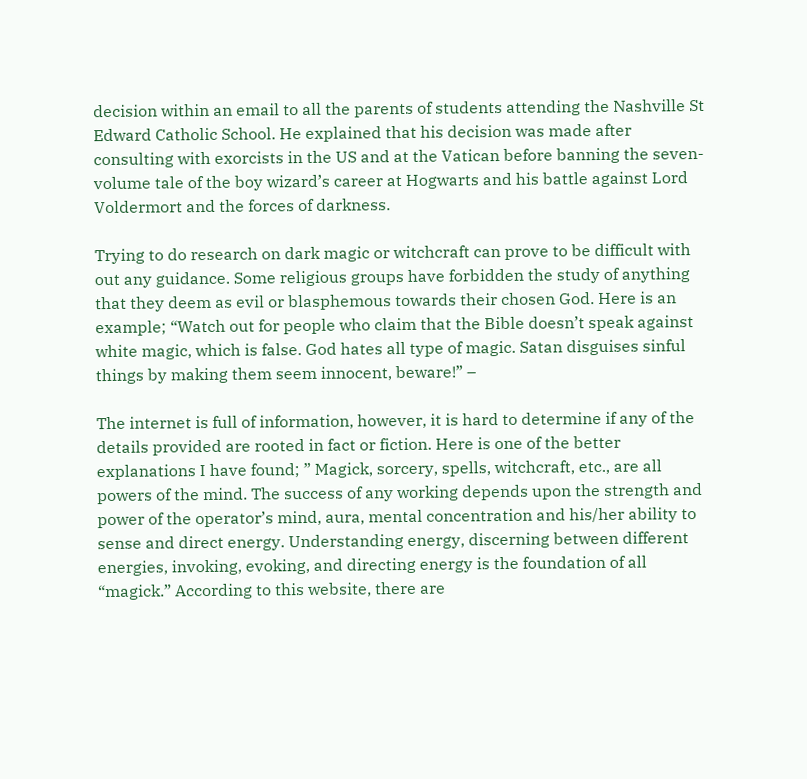decision within an email to all the parents of students attending the Nashville St Edward Catholic School. He explained that his decision was made after consulting with exorcists in the US and at the Vatican before banning the seven-volume tale of the boy wizard’s career at Hogwarts and his battle against Lord Voldermort and the forces of darkness.

Trying to do research on dark magic or witchcraft can prove to be difficult with out any guidance. Some religious groups have forbidden the study of anything that they deem as evil or blasphemous towards their chosen God. Here is an example; “Watch out for people who claim that the Bible doesn’t speak against white magic, which is false. God hates all type of magic. Satan disguises sinful things by making them seem innocent, beware!” –

The internet is full of information, however, it is hard to determine if any of the details provided are rooted in fact or fiction. Here is one of the better explanations I have found; ” Magick, sorcery, spells, witchcraft, etc., are all powers of the mind. The success of any working depends upon the strength and power of the operator’s mind, aura, mental concentration and his/her ability to sense and direct energy. Understanding energy, discerning between different energies, invoking, evoking, and directing energy is the foundation of all “magick.” According to this website, there are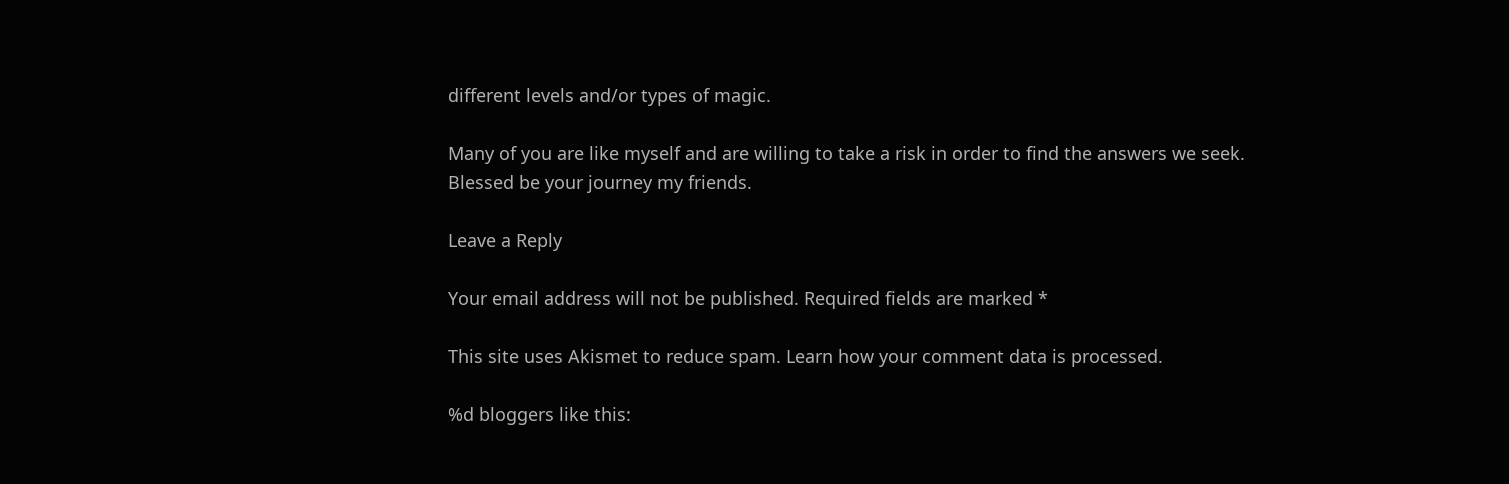different levels and/or types of magic.

Many of you are like myself and are willing to take a risk in order to find the answers we seek. Blessed be your journey my friends.

Leave a Reply

Your email address will not be published. Required fields are marked *

This site uses Akismet to reduce spam. Learn how your comment data is processed.

%d bloggers like this: